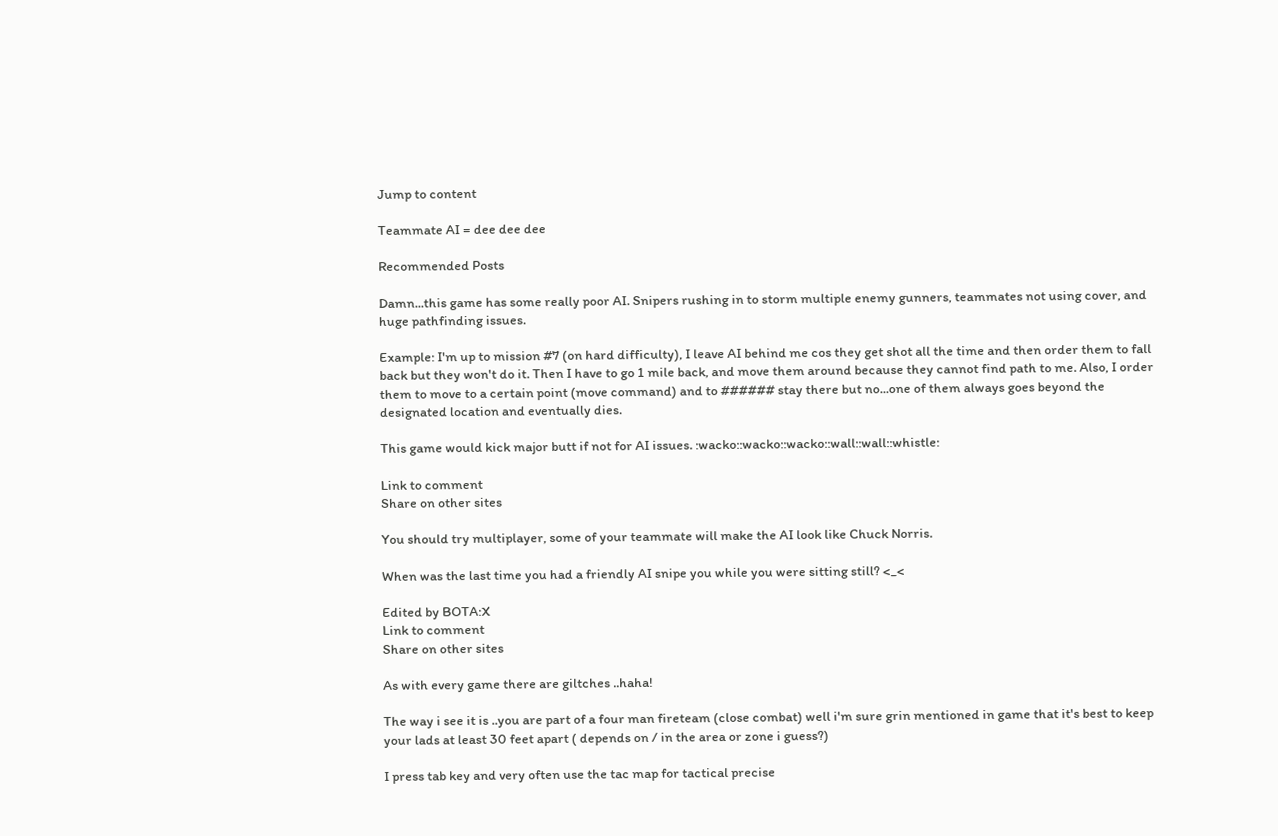Jump to content

Teammate AI = dee dee dee

Recommended Posts

Damn...this game has some really poor AI. Snipers rushing in to storm multiple enemy gunners, teammates not using cover, and huge pathfinding issues.

Example: I'm up to mission #7 (on hard difficulty), I leave AI behind me cos they get shot all the time and then order them to fall back but they won't do it. Then I have to go 1 mile back, and move them around because they cannot find path to me. Also, I order them to move to a certain point (move command) and to ###### stay there but no...one of them always goes beyond the designated location and eventually dies.

This game would kick major butt if not for AI issues. :wacko::wacko::wacko::wall::wall::whistle:

Link to comment
Share on other sites

You should try multiplayer, some of your teammate will make the AI look like Chuck Norris.

When was the last time you had a friendly AI snipe you while you were sitting still? <_<

Edited by BOTA:X
Link to comment
Share on other sites

As with every game there are giltches ..haha!

The way i see it is ..you are part of a four man fireteam (close combat) well i'm sure grin mentioned in game that it's best to keep your lads at least 30 feet apart ( depends on / in the area or zone i guess?)

I press tab key and very often use the tac map for tactical precise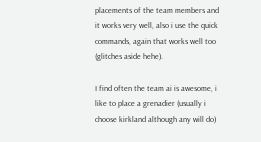placements of the team members and it works very well, also i use the quick commands, again that works well too (glitches aside hehe).

I find often the team ai is awesome, i like to place a grenadier (usually i choose kirkland although any will do)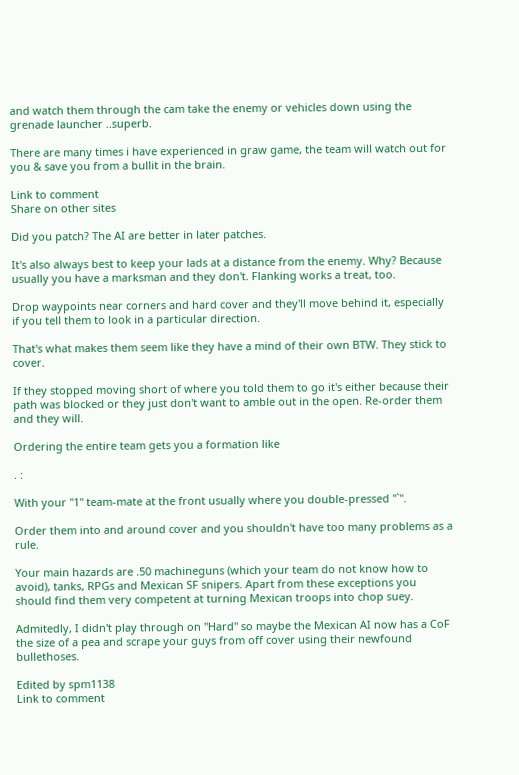and watch them through the cam take the enemy or vehicles down using the grenade launcher ..superb.

There are many times i have experienced in graw game, the team will watch out for you & save you from a bullit in the brain.

Link to comment
Share on other sites

Did you patch? The AI are better in later patches.

It's also always best to keep your lads at a distance from the enemy. Why? Because usually you have a marksman and they don't. Flanking works a treat, too.

Drop waypoints near corners and hard cover and they'll move behind it, especially if you tell them to look in a particular direction.

That's what makes them seem like they have a mind of their own BTW. They stick to cover.

If they stopped moving short of where you told them to go it's either because their path was blocked or they just don't want to amble out in the open. Re-order them and they will.

Ordering the entire team gets you a formation like

. :

With your "1" team-mate at the front usually where you double-pressed "`".

Order them into and around cover and you shouldn't have too many problems as a rule.

Your main hazards are .50 machineguns (which your team do not know how to avoid), tanks, RPGs and Mexican SF snipers. Apart from these exceptions you should find them very competent at turning Mexican troops into chop suey.

Admitedly, I didn't play through on "Hard" so maybe the Mexican AI now has a CoF the size of a pea and scrape your guys from off cover using their newfound bullethoses.

Edited by spm1138
Link to comment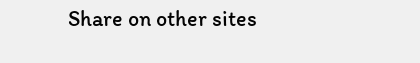Share on other sites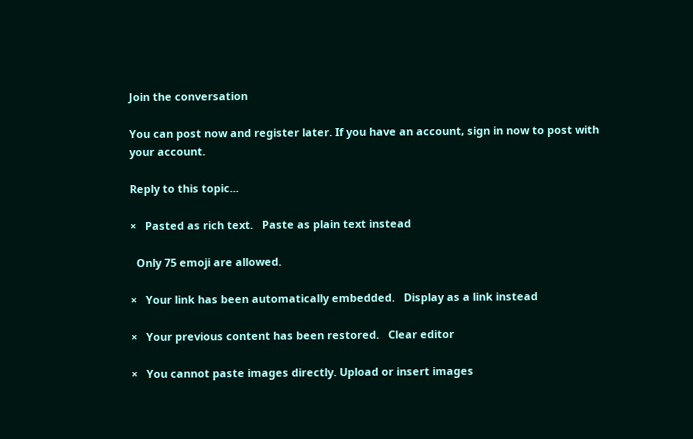Join the conversation

You can post now and register later. If you have an account, sign in now to post with your account.

Reply to this topic...

×   Pasted as rich text.   Paste as plain text instead

  Only 75 emoji are allowed.

×   Your link has been automatically embedded.   Display as a link instead

×   Your previous content has been restored.   Clear editor

×   You cannot paste images directly. Upload or insert images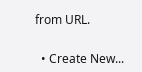from URL.


  • Create New...